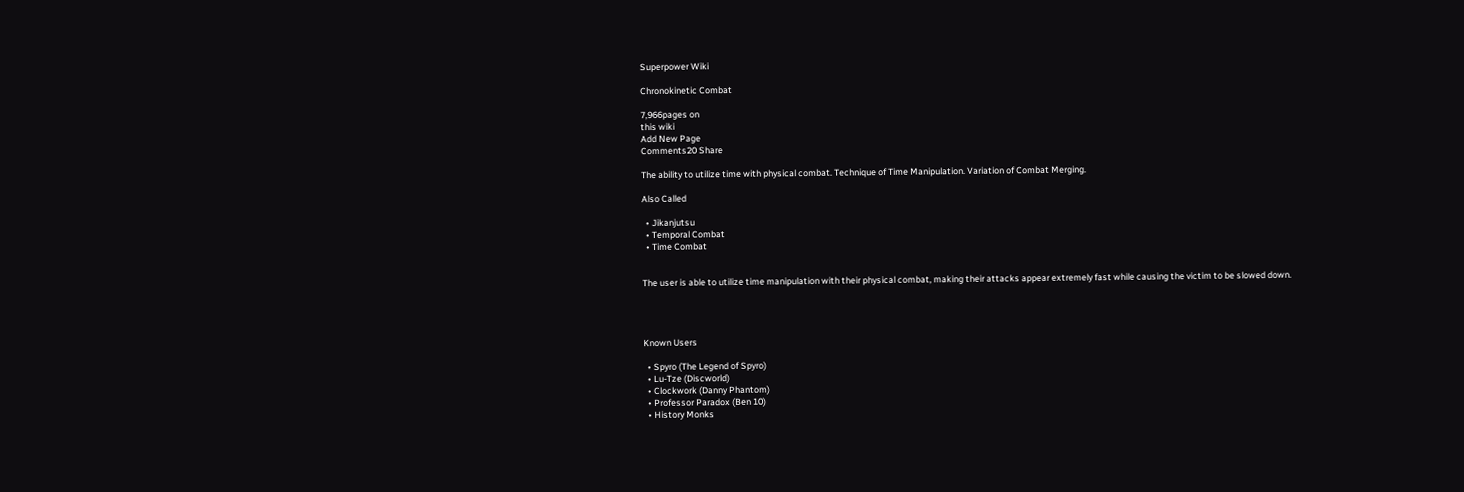Superpower Wiki

Chronokinetic Combat

7,966pages on
this wiki
Add New Page
Comments20 Share

The ability to utilize time with physical combat. Technique of Time Manipulation. Variation of Combat Merging.

Also Called

  • Jikanjutsu
  • Temporal Combat
  • Time Combat


The user is able to utilize time manipulation with their physical combat, making their attacks appear extremely fast while causing the victim to be slowed down.




Known Users

  • Spyro (The Legend of Spyro)
  • Lu-Tze (Discworld)
  • Clockwork (Danny Phantom)
  • Professor Paradox (Ben 10)
  • History Monks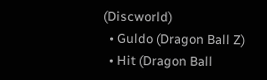(Discworld)
  • Guldo (Dragon Ball Z)
  • Hit (Dragon Ball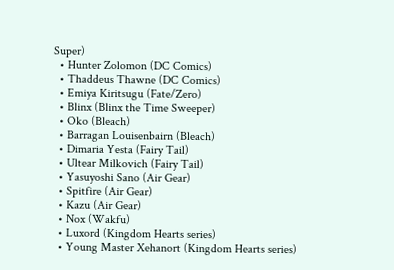Super)
  • Hunter Zolomon (DC Comics)
  • Thaddeus Thawne (DC Comics)
  • Emiya Kiritsugu (Fate/Zero)
  • Blinx (Blinx the Time Sweeper)
  • Oko (Bleach)
  • Barragan Louisenbairn (Bleach)
  • Dimaria Yesta (Fairy Tail)
  • Ultear Milkovich (Fairy Tail)
  • Yasuyoshi Sano (Air Gear)
  • Spitfire (Air Gear)
  • Kazu (Air Gear)
  • Nox (Wakfu)
  • Luxord (Kingdom Hearts series)
  • Young Master Xehanort (Kingdom Hearts series)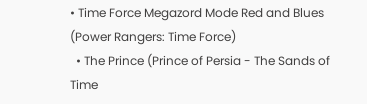• Time Force Megazord Mode Red and Blues (Power Rangers: Time Force)
  • The Prince (Prince of Persia - The Sands of Time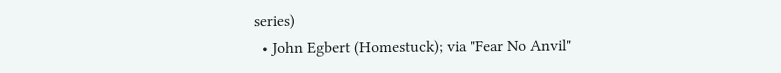series)
  • John Egbert (Homestuck); via "Fear No Anvil"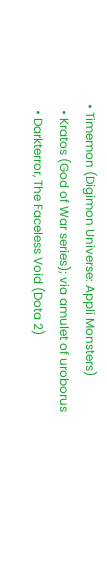• Timemon (Digimon Universe: Appli Monsters)
  • Kratos (God of War series); via amulet of uroborus
  • Darkterror, The Faceless Void (Dota 2)